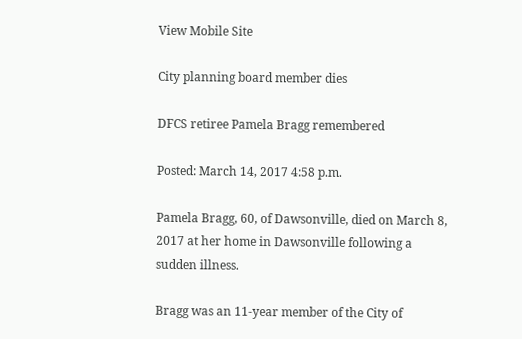View Mobile Site

City planning board member dies

DFCS retiree Pamela Bragg remembered

Posted: March 14, 2017 4:58 p.m.

Pamela Bragg, 60, of Dawsonville, died on March 8, 2017 at her home in Dawsonville following a sudden illness.

Bragg was an 11-year member of the City of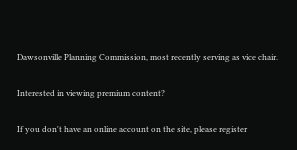Dawsonville Planning Commission, most recently serving as vice chair.

Interested in viewing premium content?

If you don't have an online account on the site, please register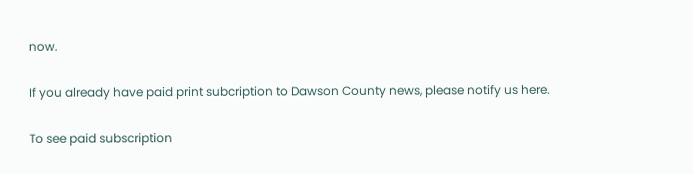now.

If you already have paid print subcription to Dawson County news, please notify us here.

To see paid subscription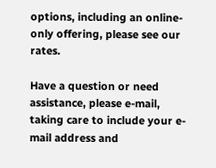options, including an online-only offering, please see our rates.

Have a question or need assistance, please e-mail, taking care to include your e-mail address and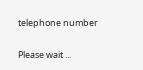telephone number

Please wait ...